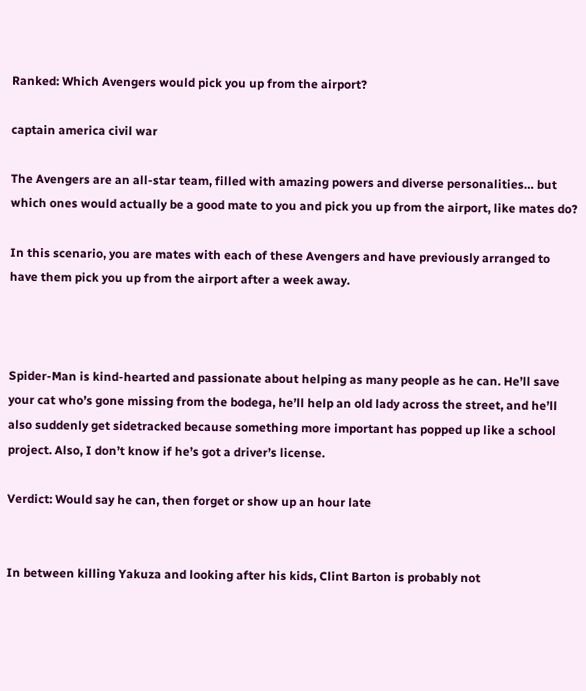Ranked: Which Avengers would pick you up from the airport?

captain america civil war

The Avengers are an all-star team, filled with amazing powers and diverse personalities… but which ones would actually be a good mate to you and pick you up from the airport, like mates do?

In this scenario, you are mates with each of these Avengers and have previously arranged to have them pick you up from the airport after a week away.



Spider-Man is kind-hearted and passionate about helping as many people as he can. He’ll save your cat who’s gone missing from the bodega, he’ll help an old lady across the street, and he’ll also suddenly get sidetracked because something more important has popped up like a school project. Also, I don’t know if he’s got a driver’s license.

Verdict: Would say he can, then forget or show up an hour late


In between killing Yakuza and looking after his kids, Clint Barton is probably not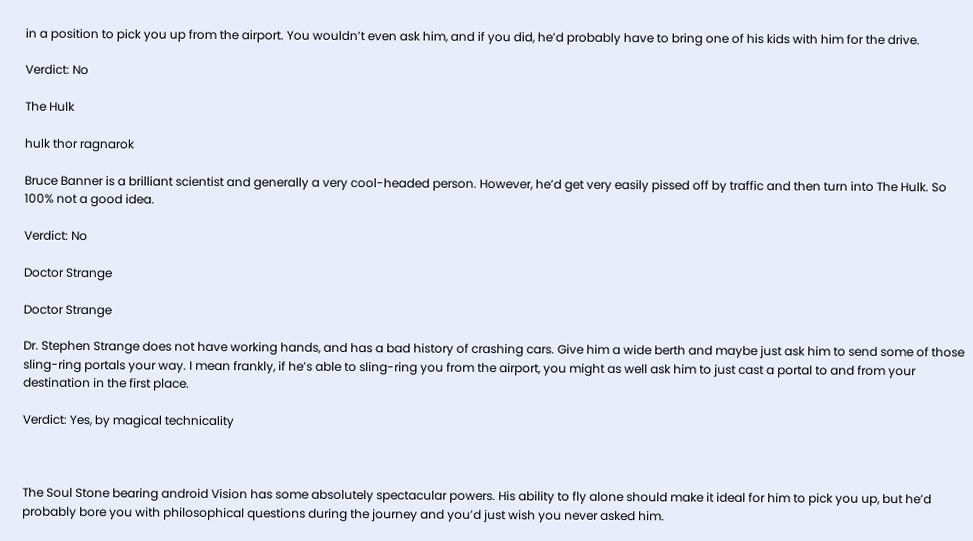in a position to pick you up from the airport. You wouldn’t even ask him, and if you did, he’d probably have to bring one of his kids with him for the drive.

Verdict: No

The Hulk

hulk thor ragnarok

Bruce Banner is a brilliant scientist and generally a very cool-headed person. However, he’d get very easily pissed off by traffic and then turn into The Hulk. So 100% not a good idea.

Verdict: No

Doctor Strange

Doctor Strange

Dr. Stephen Strange does not have working hands, and has a bad history of crashing cars. Give him a wide berth and maybe just ask him to send some of those sling-ring portals your way. I mean frankly, if he’s able to sling-ring you from the airport, you might as well ask him to just cast a portal to and from your destination in the first place.

Verdict: Yes, by magical technicality



The Soul Stone bearing android Vision has some absolutely spectacular powers. His ability to fly alone should make it ideal for him to pick you up, but he’d probably bore you with philosophical questions during the journey and you’d just wish you never asked him.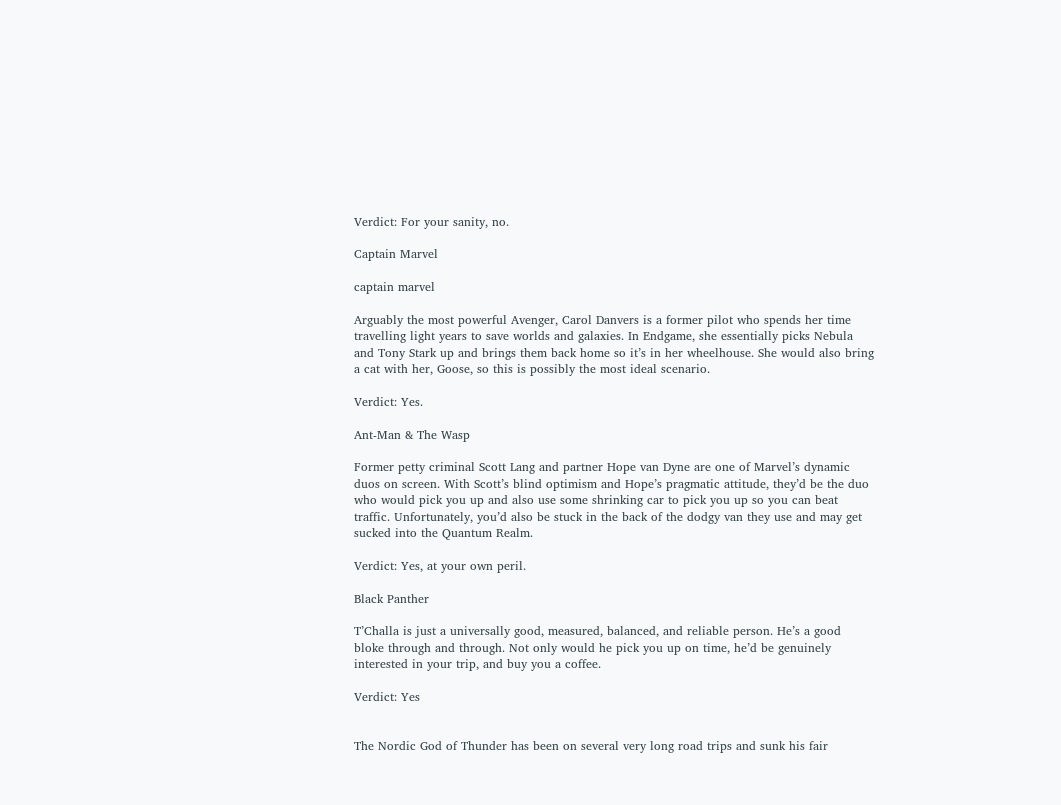Verdict: For your sanity, no.

Captain Marvel

captain marvel

Arguably the most powerful Avenger, Carol Danvers is a former pilot who spends her time travelling light years to save worlds and galaxies. In Endgame, she essentially picks Nebula and Tony Stark up and brings them back home so it’s in her wheelhouse. She would also bring a cat with her, Goose, so this is possibly the most ideal scenario.

Verdict: Yes.

Ant-Man & The Wasp

Former petty criminal Scott Lang and partner Hope van Dyne are one of Marvel’s dynamic duos on screen. With Scott’s blind optimism and Hope’s pragmatic attitude, they’d be the duo who would pick you up and also use some shrinking car to pick you up so you can beat traffic. Unfortunately, you’d also be stuck in the back of the dodgy van they use and may get sucked into the Quantum Realm.

Verdict: Yes, at your own peril.

Black Panther

T’Challa is just a universally good, measured, balanced, and reliable person. He’s a good bloke through and through. Not only would he pick you up on time, he’d be genuinely interested in your trip, and buy you a coffee.

Verdict: Yes


The Nordic God of Thunder has been on several very long road trips and sunk his fair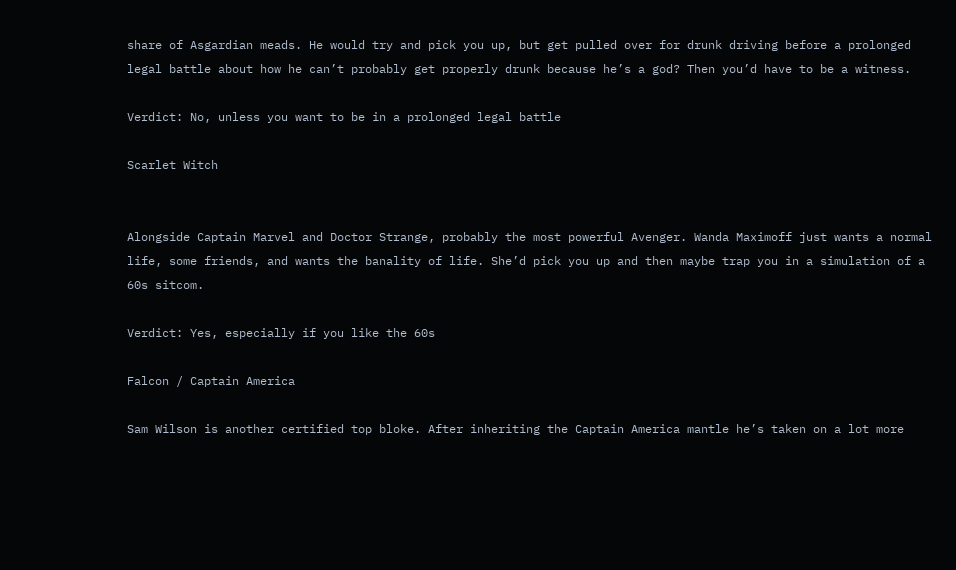share of Asgardian meads. He would try and pick you up, but get pulled over for drunk driving before a prolonged legal battle about how he can’t probably get properly drunk because he’s a god? Then you’d have to be a witness.

Verdict: No, unless you want to be in a prolonged legal battle

Scarlet Witch


Alongside Captain Marvel and Doctor Strange, probably the most powerful Avenger. Wanda Maximoff just wants a normal life, some friends, and wants the banality of life. She’d pick you up and then maybe trap you in a simulation of a 60s sitcom.

Verdict: Yes, especially if you like the 60s

Falcon / Captain America

Sam Wilson is another certified top bloke. After inheriting the Captain America mantle he’s taken on a lot more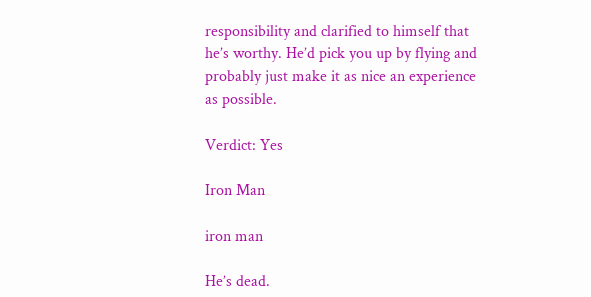responsibility and clarified to himself that he’s worthy. He’d pick you up by flying and probably just make it as nice an experience as possible.

Verdict: Yes

Iron Man

iron man

He’s dead.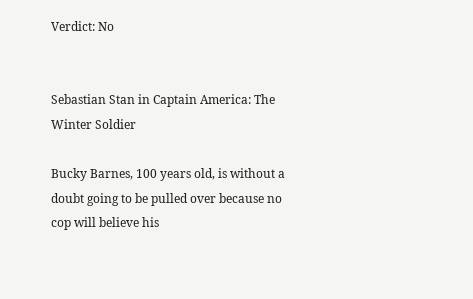Verdict: No


Sebastian Stan in Captain America: The Winter Soldier

Bucky Barnes, 100 years old, is without a doubt going to be pulled over because no cop will believe his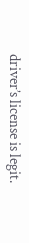driver’s license is legit.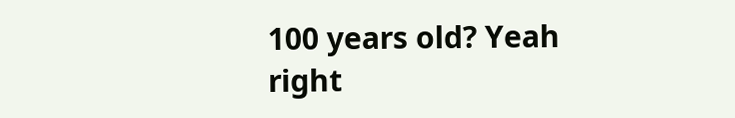100 years old? Yeah right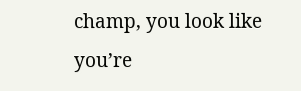champ, you look like you’re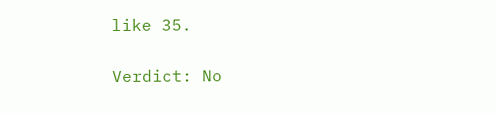like 35.

Verdict: No